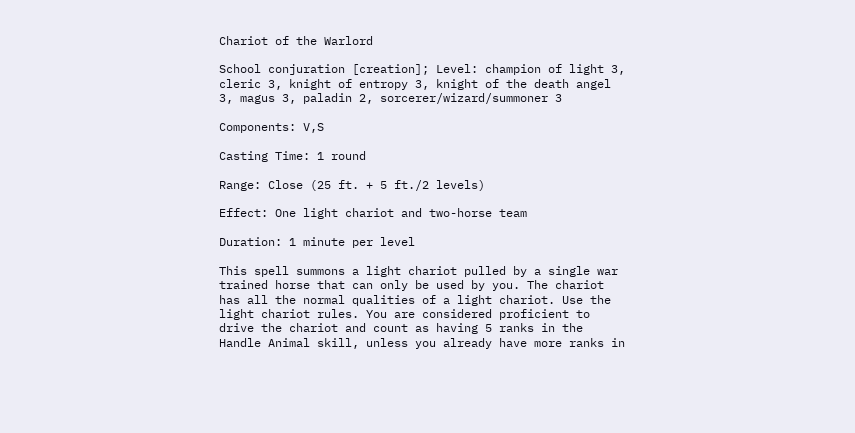Chariot of the Warlord

School conjuration [creation]; Level: champion of light 3, cleric 3, knight of entropy 3, knight of the death angel 3, magus 3, paladin 2, sorcerer/wizard/summoner 3

Components: V,S

Casting Time: 1 round

Range: Close (25 ft. + 5 ft./2 levels)

Effect: One light chariot and two-horse team

Duration: 1 minute per level

This spell summons a light chariot pulled by a single war trained horse that can only be used by you. The chariot has all the normal qualities of a light chariot. Use the light chariot rules. You are considered proficient to drive the chariot and count as having 5 ranks in the Handle Animal skill, unless you already have more ranks in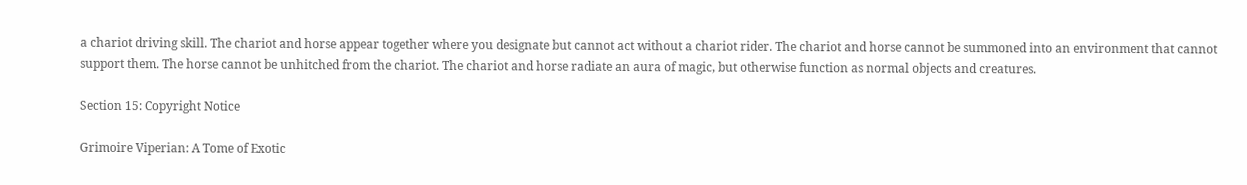a chariot driving skill. The chariot and horse appear together where you designate but cannot act without a chariot rider. The chariot and horse cannot be summoned into an environment that cannot support them. The horse cannot be unhitched from the chariot. The chariot and horse radiate an aura of magic, but otherwise function as normal objects and creatures.

Section 15: Copyright Notice

Grimoire Viperian: A Tome of Exotic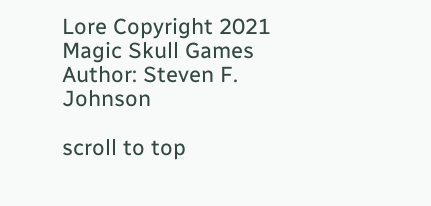Lore Copyright 2021 Magic Skull Games Author: Steven F. Johnson

scroll to top